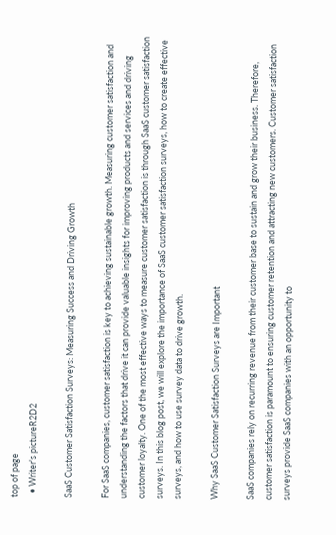top of page
  • Writer's pictureR2D2

SaaS Customer Satisfaction Surveys: Measuring Success and Driving Growth

For SaaS companies, customer satisfaction is key to achieving sustainable growth. Measuring customer satisfaction and understanding the factors that drive it can provide valuable insights for improving products and services and driving customer loyalty. One of the most effective ways to measure customer satisfaction is through SaaS customer satisfaction surveys. In this blog post, we will explore the importance of SaaS customer satisfaction surveys, how to create effective surveys, and how to use survey data to drive growth.

Why SaaS Customer Satisfaction Surveys are Important

SaaS companies rely on recurring revenue from their customer base to sustain and grow their business. Therefore, customer satisfaction is paramount to ensuring customer retention and attracting new customers. Customer satisfaction surveys provide SaaS companies with an opportunity to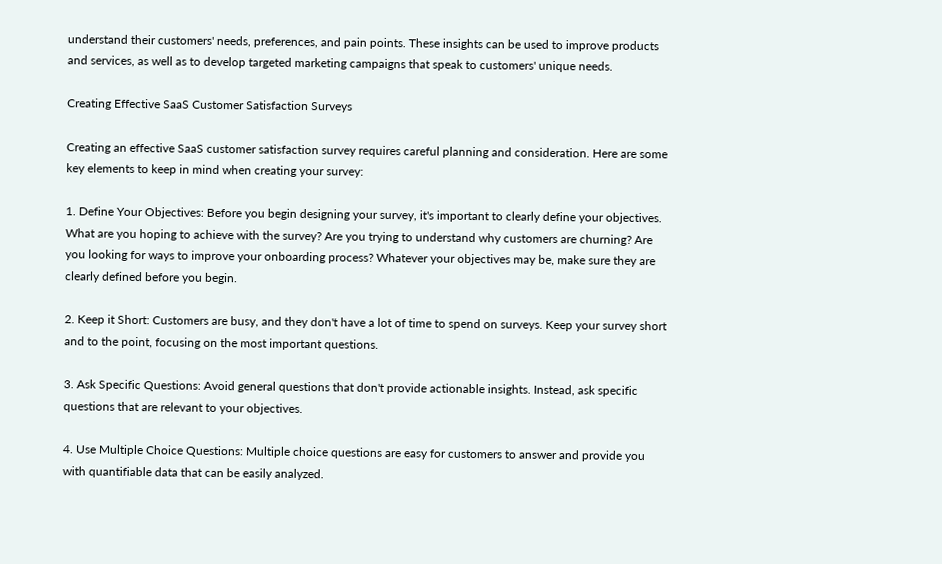understand their customers' needs, preferences, and pain points. These insights can be used to improve products and services, as well as to develop targeted marketing campaigns that speak to customers' unique needs.

Creating Effective SaaS Customer Satisfaction Surveys

Creating an effective SaaS customer satisfaction survey requires careful planning and consideration. Here are some key elements to keep in mind when creating your survey:

1. Define Your Objectives: Before you begin designing your survey, it's important to clearly define your objectives. What are you hoping to achieve with the survey? Are you trying to understand why customers are churning? Are you looking for ways to improve your onboarding process? Whatever your objectives may be, make sure they are clearly defined before you begin.

2. Keep it Short: Customers are busy, and they don't have a lot of time to spend on surveys. Keep your survey short and to the point, focusing on the most important questions.

3. Ask Specific Questions: Avoid general questions that don't provide actionable insights. Instead, ask specific questions that are relevant to your objectives.

4. Use Multiple Choice Questions: Multiple choice questions are easy for customers to answer and provide you with quantifiable data that can be easily analyzed.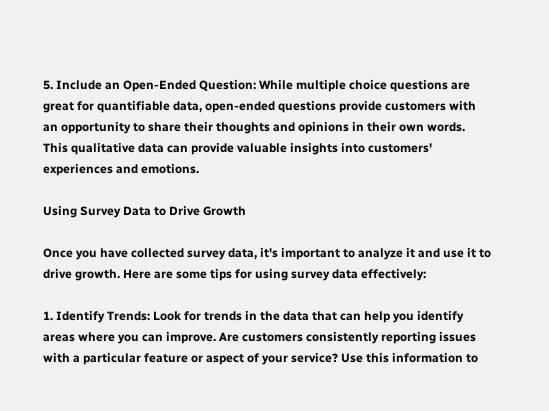5. Include an Open-Ended Question: While multiple choice questions are great for quantifiable data, open-ended questions provide customers with an opportunity to share their thoughts and opinions in their own words. This qualitative data can provide valuable insights into customers' experiences and emotions.

Using Survey Data to Drive Growth

Once you have collected survey data, it's important to analyze it and use it to drive growth. Here are some tips for using survey data effectively:

1. Identify Trends: Look for trends in the data that can help you identify areas where you can improve. Are customers consistently reporting issues with a particular feature or aspect of your service? Use this information to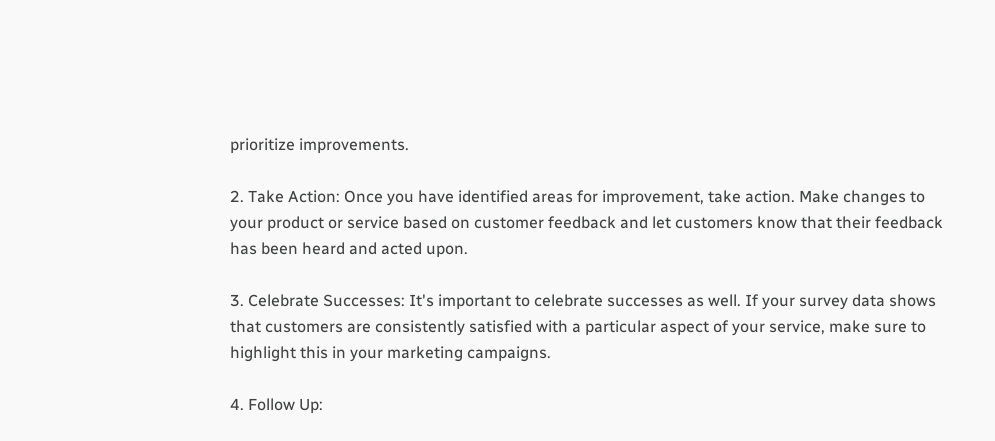prioritize improvements.

2. Take Action: Once you have identified areas for improvement, take action. Make changes to your product or service based on customer feedback and let customers know that their feedback has been heard and acted upon.

3. Celebrate Successes: It's important to celebrate successes as well. If your survey data shows that customers are consistently satisfied with a particular aspect of your service, make sure to highlight this in your marketing campaigns.

4. Follow Up: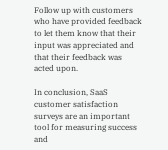Follow up with customers who have provided feedback to let them know that their input was appreciated and that their feedback was acted upon.

In conclusion, SaaS customer satisfaction surveys are an important tool for measuring success and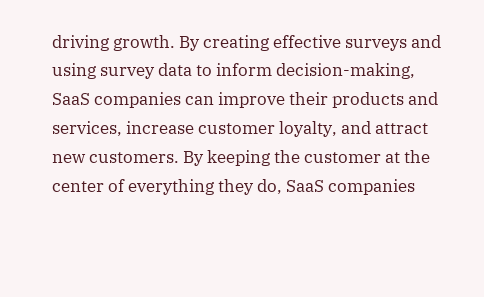driving growth. By creating effective surveys and using survey data to inform decision-making, SaaS companies can improve their products and services, increase customer loyalty, and attract new customers. By keeping the customer at the center of everything they do, SaaS companies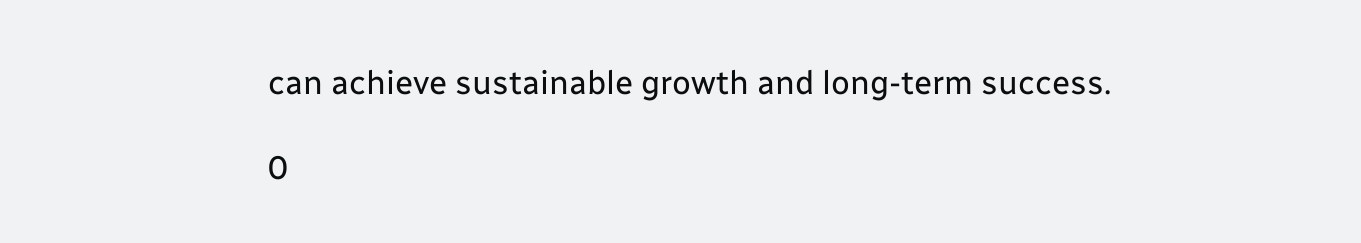can achieve sustainable growth and long-term success.

0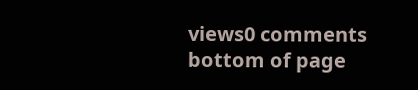views0 comments
bottom of page